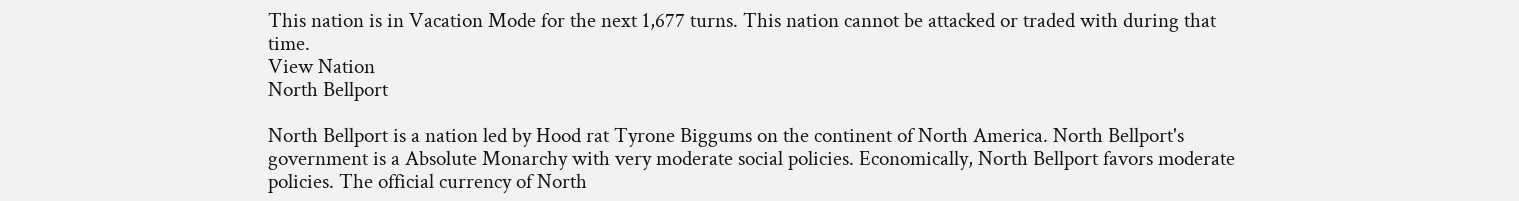This nation is in Vacation Mode for the next 1,677 turns. This nation cannot be attacked or traded with during that time.
View Nation
North Bellport

North Bellport is a nation led by Hood rat Tyrone Biggums on the continent of North America. North Bellport's government is a Absolute Monarchy with very moderate social policies. Economically, North Bellport favors moderate policies. The official currency of North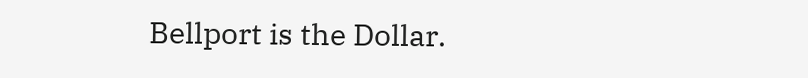Bellport is the Dollar.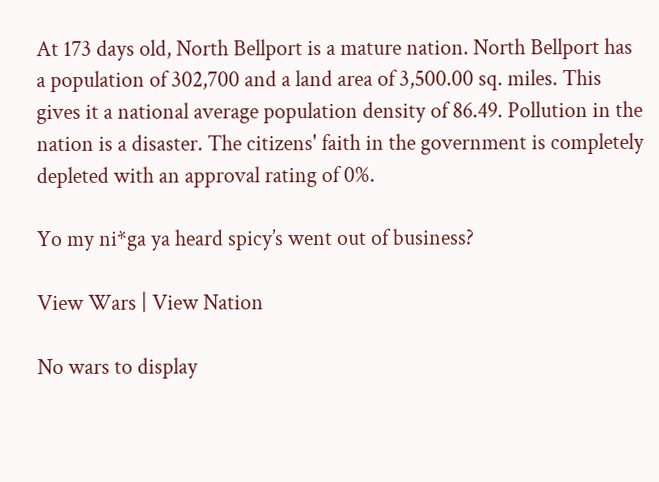At 173 days old, North Bellport is a mature nation. North Bellport has a population of 302,700 and a land area of 3,500.00 sq. miles. This gives it a national average population density of 86.49. Pollution in the nation is a disaster. The citizens' faith in the government is completely depleted with an approval rating of 0%.

Yo my ni*ga ya heard spicy’s went out of business?

View Wars | View Nation

No wars to display